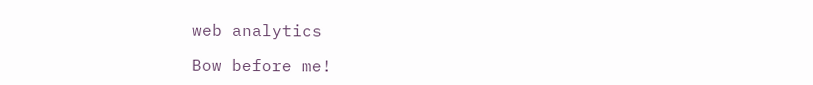web analytics

Bow before me!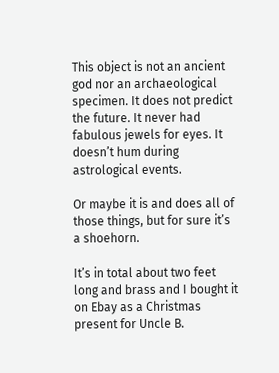This object is not an ancient god nor an archaeological specimen. It does not predict the future. It never had fabulous jewels for eyes. It doesn’t hum during astrological events.

Or maybe it is and does all of those things, but for sure it’s a shoehorn.

It’s in total about two feet long and brass and I bought it on Ebay as a Christmas present for Uncle B.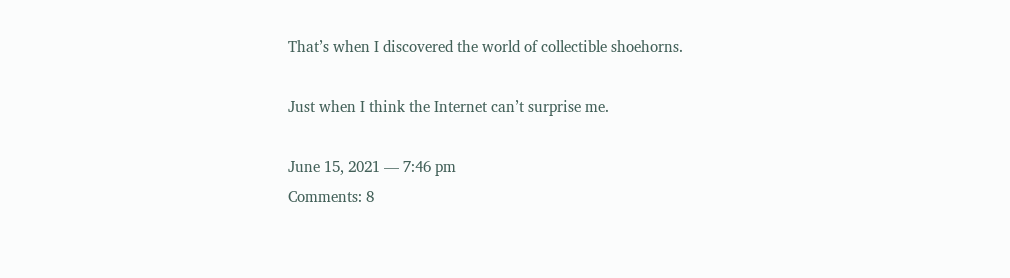That’s when I discovered the world of collectible shoehorns.

Just when I think the Internet can’t surprise me.

June 15, 2021 — 7:46 pm
Comments: 8